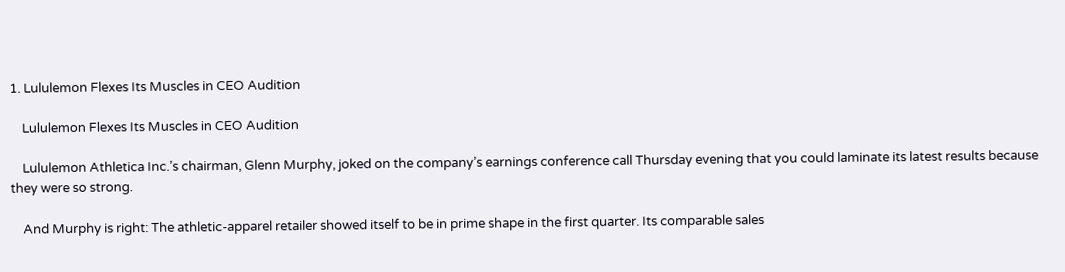1. Lululemon Flexes Its Muscles in CEO Audition

    Lululemon Flexes Its Muscles in CEO Audition

    Lululemon Athletica Inc.’s chairman, Glenn Murphy, joked on the company’s earnings conference call Thursday evening that you could laminate its latest results because they were so strong.

    And Murphy is right: The athletic-apparel retailer showed itself to be in prime shape in the first quarter. Its comparable sales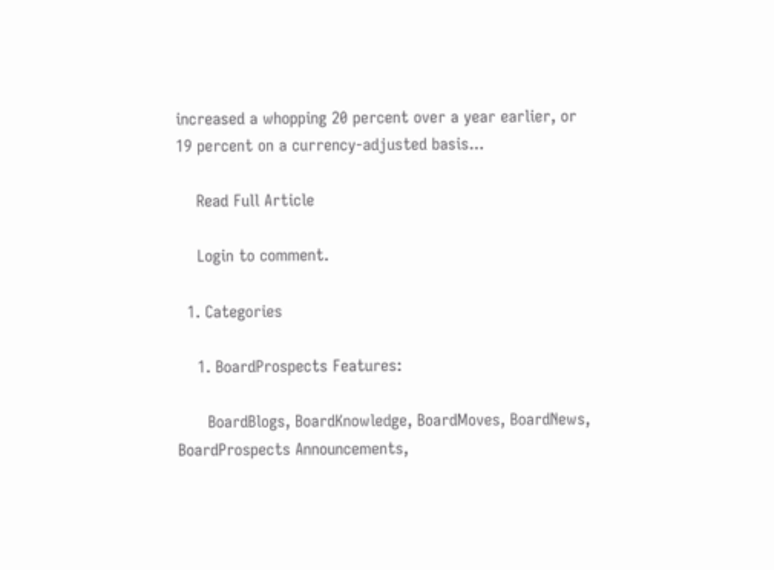increased a whopping 20 percent over a year earlier, or 19 percent on a currency-adjusted basis...

    Read Full Article

    Login to comment.

  1. Categories

    1. BoardProspects Features:

      BoardBlogs, BoardKnowledge, BoardMoves, BoardNews, BoardProspects Announcements,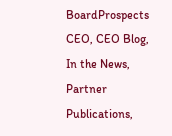BoardProspects CEO, CEO Blog, In the News, Partner Publications,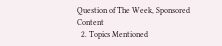Question of The Week, Sponsored Content
  2. Topics Mentioned